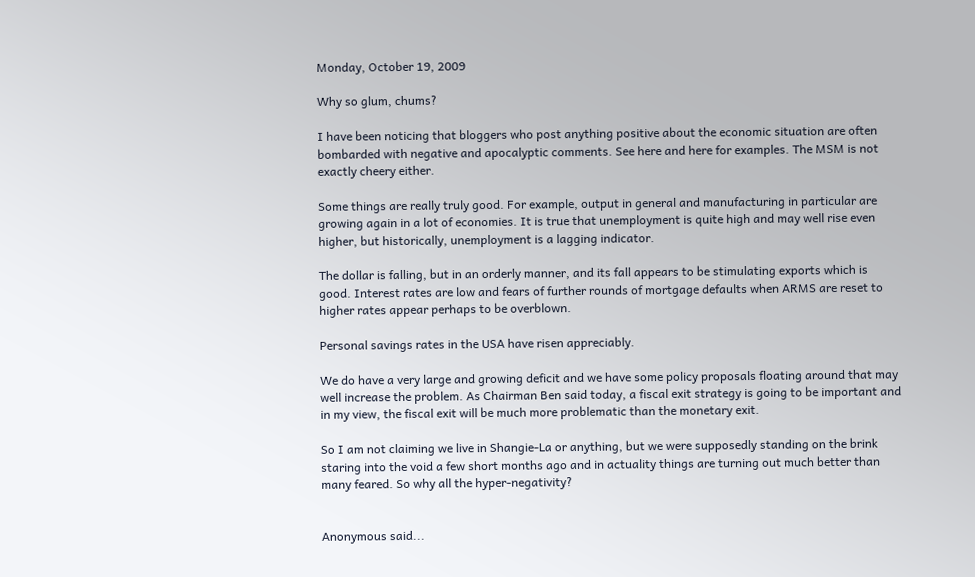Monday, October 19, 2009

Why so glum, chums?

I have been noticing that bloggers who post anything positive about the economic situation are often bombarded with negative and apocalyptic comments. See here and here for examples. The MSM is not exactly cheery either.

Some things are really truly good. For example, output in general and manufacturing in particular are growing again in a lot of economies. It is true that unemployment is quite high and may well rise even higher, but historically, unemployment is a lagging indicator.

The dollar is falling, but in an orderly manner, and its fall appears to be stimulating exports which is good. Interest rates are low and fears of further rounds of mortgage defaults when ARMS are reset to higher rates appear perhaps to be overblown.

Personal savings rates in the USA have risen appreciably.

We do have a very large and growing deficit and we have some policy proposals floating around that may well increase the problem. As Chairman Ben said today, a fiscal exit strategy is going to be important and in my view, the fiscal exit will be much more problematic than the monetary exit.

So I am not claiming we live in Shangie-La or anything, but we were supposedly standing on the brink staring into the void a few short months ago and in actuality things are turning out much better than many feared. So why all the hyper-negativity?


Anonymous said...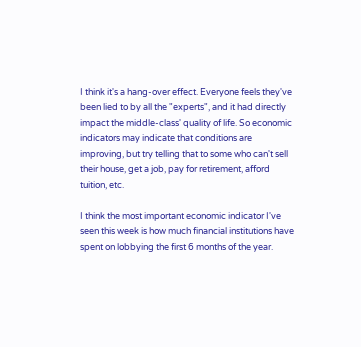I think it's a hang-over effect. Everyone feels they've been lied to by all the "experts", and it had directly impact the middle-class' quality of life. So economic indicators may indicate that conditions are improving, but try telling that to some who can't sell their house, get a job, pay for retirement, afford tuition, etc.

I think the most important economic indicator I've seen this week is how much financial institutions have spent on lobbying the first 6 months of the year.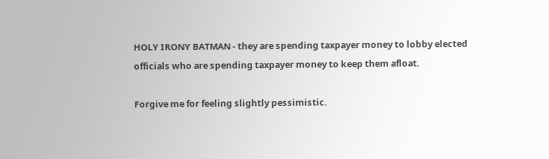HOLY IRONY BATMAN - they are spending taxpayer money to lobby elected officials who are spending taxpayer money to keep them afloat.

Forgive me for feeling slightly pessimistic.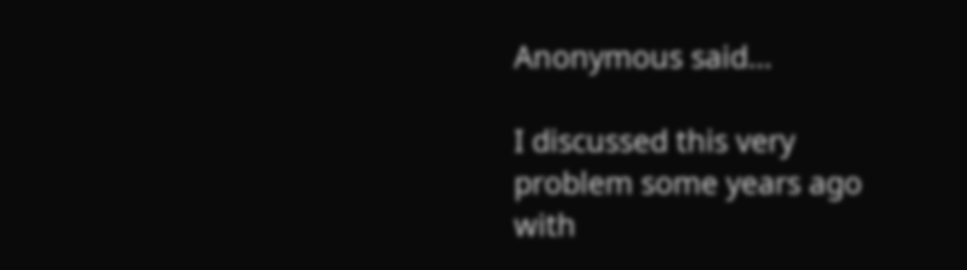Anonymous said...

I discussed this very problem some years ago with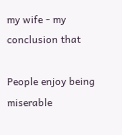my wife - my conclusion that

People enjoy being miserable